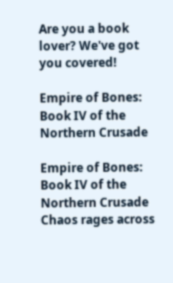Are you a book lover? We've got you covered!

Empire of Bones: Book IV of the Northern Crusade

Empire of Bones: Book IV of the Northern Crusade
Chaos rages across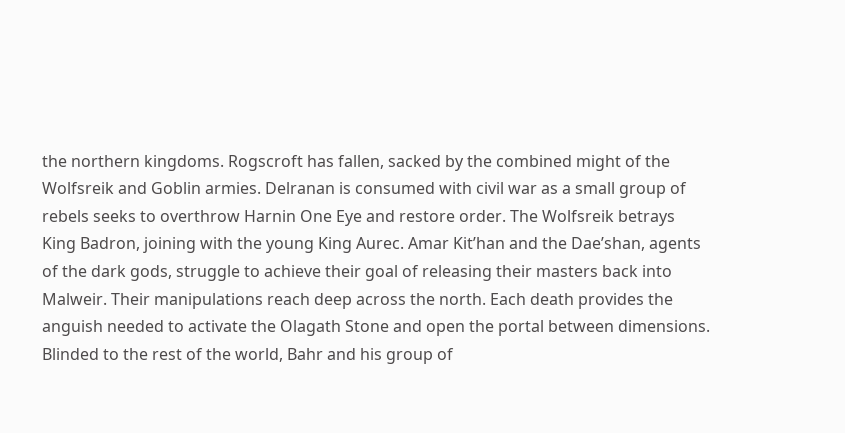the northern kingdoms. Rogscroft has fallen, sacked by the combined might of the Wolfsreik and Goblin armies. Delranan is consumed with civil war as a small group of rebels seeks to overthrow Harnin One Eye and restore order. The Wolfsreik betrays King Badron, joining with the young King Aurec. Amar Kit’han and the Dae’shan, agents of the dark gods, struggle to achieve their goal of releasing their masters back into Malweir. Their manipulations reach deep across the north. Each death provides the anguish needed to activate the Olagath Stone and open the portal between dimensions. Blinded to the rest of the world, Bahr and his group of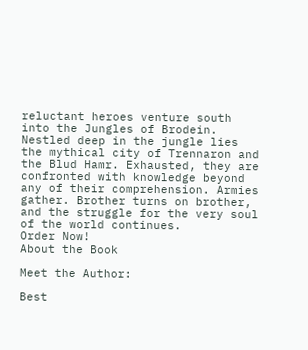reluctant heroes venture south into the Jungles of Brodein. Nestled deep in the jungle lies the mythical city of Trennaron and the Blud Hamr. Exhausted, they are confronted with knowledge beyond any of their comprehension. Armies gather. Brother turns on brother, and the struggle for the very soul of the world continues.
Order Now!
About the Book

Meet the Author:

Best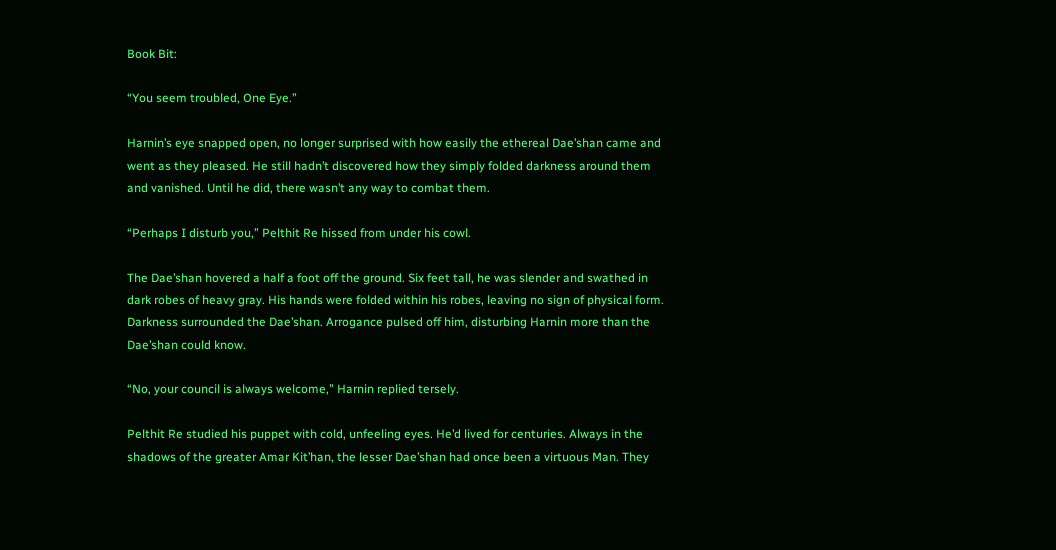Book Bit:

“You seem troubled, One Eye.”

Harnin’s eye snapped open, no longer surprised with how easily the ethereal Dae’shan came and went as they pleased. He still hadn’t discovered how they simply folded darkness around them and vanished. Until he did, there wasn’t any way to combat them.

“Perhaps I disturb you,” Pelthit Re hissed from under his cowl.

The Dae’shan hovered a half a foot off the ground. Six feet tall, he was slender and swathed in dark robes of heavy gray. His hands were folded within his robes, leaving no sign of physical form. Darkness surrounded the Dae’shan. Arrogance pulsed off him, disturbing Harnin more than the Dae’shan could know.

“No, your council is always welcome,” Harnin replied tersely.

Pelthit Re studied his puppet with cold, unfeeling eyes. He’d lived for centuries. Always in the shadows of the greater Amar Kit’han, the lesser Dae’shan had once been a virtuous Man. They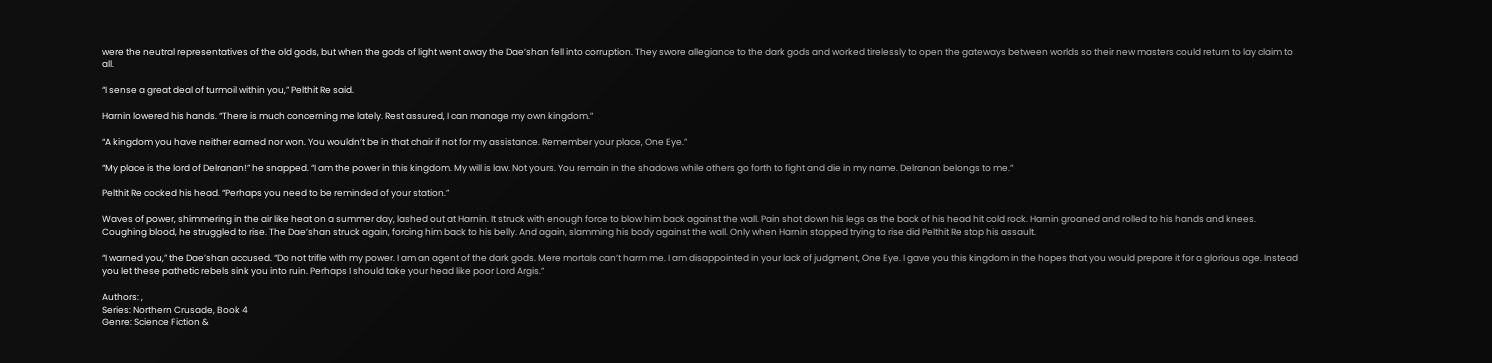were the neutral representatives of the old gods, but when the gods of light went away the Dae’shan fell into corruption. They swore allegiance to the dark gods and worked tirelessly to open the gateways between worlds so their new masters could return to lay claim to all.

“I sense a great deal of turmoil within you,” Pelthit Re said.

Harnin lowered his hands. “There is much concerning me lately. Rest assured, I can manage my own kingdom.”

“A kingdom you have neither earned nor won. You wouldn’t be in that chair if not for my assistance. Remember your place, One Eye.”

“My place is the lord of Delranan!” he snapped. “I am the power in this kingdom. My will is law. Not yours. You remain in the shadows while others go forth to fight and die in my name. Delranan belongs to me.”

Pelthit Re cocked his head. “Perhaps you need to be reminded of your station.”

Waves of power, shimmering in the air like heat on a summer day, lashed out at Harnin. It struck with enough force to blow him back against the wall. Pain shot down his legs as the back of his head hit cold rock. Harnin groaned and rolled to his hands and knees. Coughing blood, he struggled to rise. The Dae’shan struck again, forcing him back to his belly. And again, slamming his body against the wall. Only when Harnin stopped trying to rise did Pelthit Re stop his assault.

“I warned you,” the Dae’shan accused. “Do not trifle with my power. I am an agent of the dark gods. Mere mortals can’t harm me. I am disappointed in your lack of judgment, One Eye. I gave you this kingdom in the hopes that you would prepare it for a glorious age. Instead you let these pathetic rebels sink you into ruin. Perhaps I should take your head like poor Lord Argis.”

Authors: ,
Series: Northern Crusade, Book 4
Genre: Science Fiction &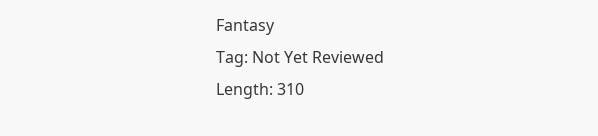Fantasy
Tag: Not Yet Reviewed
Length: 310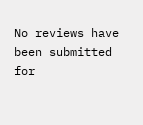No reviews have been submitted for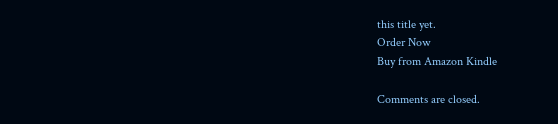this title yet.
Order Now
Buy from Amazon Kindle

Comments are closed.